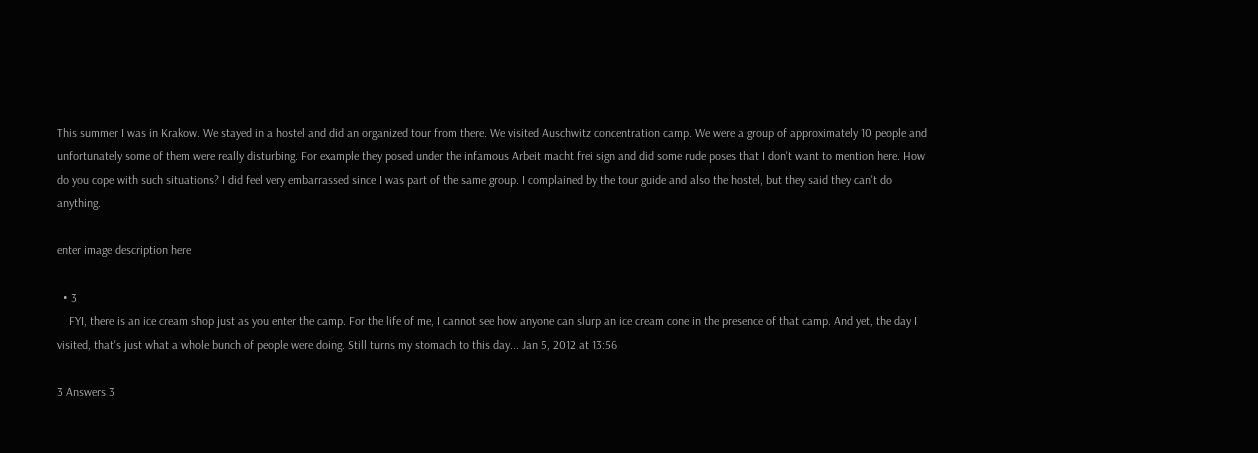This summer I was in Krakow. We stayed in a hostel and did an organized tour from there. We visited Auschwitz concentration camp. We were a group of approximately 10 people and unfortunately some of them were really disturbing. For example they posed under the infamous Arbeit macht frei sign and did some rude poses that I don't want to mention here. How do you cope with such situations? I did feel very embarrassed since I was part of the same group. I complained by the tour guide and also the hostel, but they said they can't do anything.

enter image description here

  • 3
    FYI, there is an ice cream shop just as you enter the camp. For the life of me, I cannot see how anyone can slurp an ice cream cone in the presence of that camp. And yet, the day I visited, that's just what a whole bunch of people were doing. Still turns my stomach to this day... Jan 5, 2012 at 13:56

3 Answers 3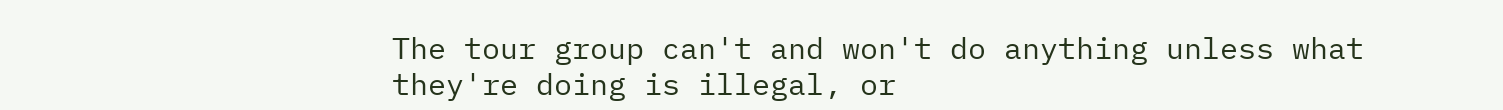The tour group can't and won't do anything unless what they're doing is illegal, or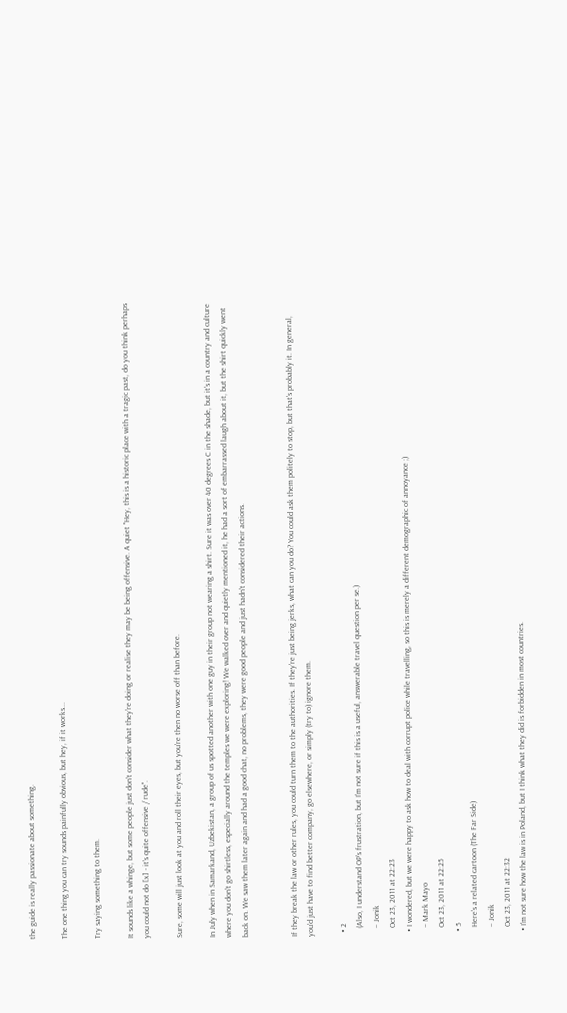the guide is really passionate about something.

The one thing you can try sounds painfully obvious, but hey, if it works...

Try saying something to them.

It sounds like a whinge, but some people just don't consider what they're doing or realise they may be being offensive. A quiet "Hey, this is a historic place with a tragic past, do you think perhaps you could not do [x] - it's quite offensive / rude".

Sure, some will just look at you and roll their eyes, but you're then no worse off than before.

In July when in Samarkand, Uzbekistan, a group of us spotted another with one guy in their group not wearing a shirt. Sure it was over 40 degrees C in the shade, but it's in a country and culture where you don't go shirtless, especially around the temples we were exploring! We walked over and quietly mentioned it, he had a sort of embarrassed laugh about it, but the shirt quickly went back on. We saw them later again and had a good chat, no problems, they were good people and just hadn't considered their actions.


If they break the law or other rules, you could turn them to the authorities. If they're just being jerks, what can you do? You could ask them politely to stop, but that's probably it. In general, you'd just have to find better company, go elsewhere, or simply (try to) ignore them.

  • 2
    (Also, I understand OP's frustration, but I'm not sure if this is a useful, answerable travel question per se.)
    – Jonik
    Oct 23, 2011 at 22:23
  • I wondered, but we were happy to ask how to deal with corrupt police while travelling, so this is merely a different demographic of annoyance ;)
    – Mark Mayo
    Oct 23, 2011 at 22:25
  • 5
    Here's a related cartoon (The Far Side)
    – Jonik
    Oct 23, 2011 at 22:32
  • I'm not sure how the law is in Poland, but I think what they did is forbidden in most countries.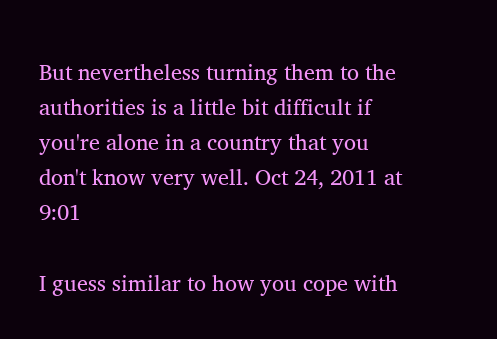But nevertheless turning them to the authorities is a little bit difficult if you're alone in a country that you don't know very well. Oct 24, 2011 at 9:01

I guess similar to how you cope with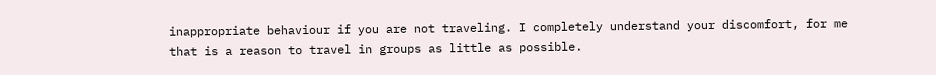inappropriate behaviour if you are not traveling. I completely understand your discomfort, for me that is a reason to travel in groups as little as possible.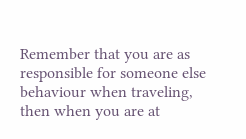Remember that you are as responsible for someone else behaviour when traveling, then when you are at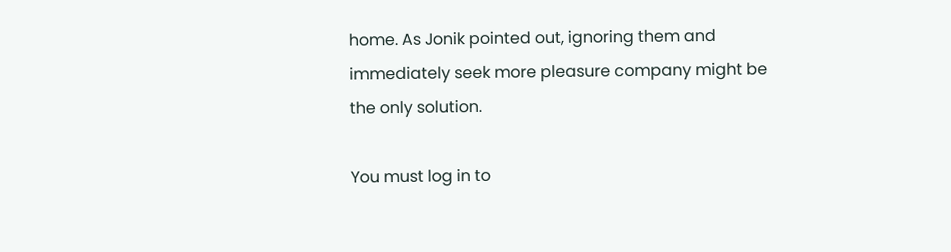home. As Jonik pointed out, ignoring them and immediately seek more pleasure company might be the only solution.

You must log in to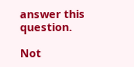answer this question.

Not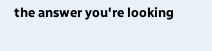the answer you're looking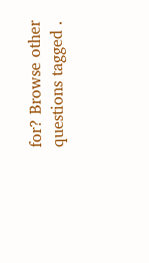for? Browse other questions tagged .